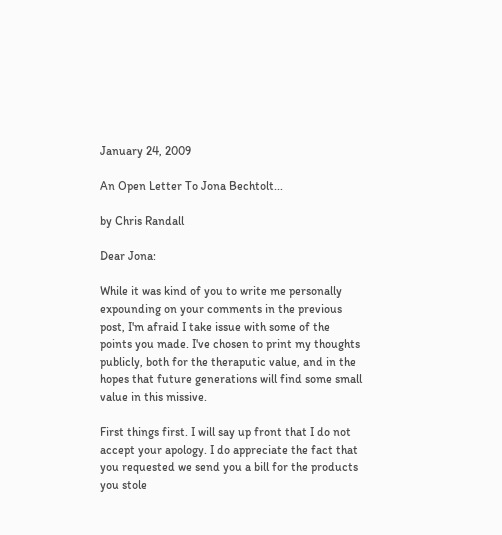January 24, 2009

An Open Letter To Jona Bechtolt...

by Chris Randall

Dear Jona:

While it was kind of you to write me personally expounding on your comments in the previous post, I'm afraid I take issue with some of the points you made. I've chosen to print my thoughts publicly, both for the theraputic value, and in the hopes that future generations will find some small value in this missive.

First things first. I will say up front that I do not accept your apology. I do appreciate the fact that you requested we send you a bill for the products you stole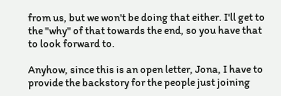from us, but we won't be doing that either. I'll get to the "why" of that towards the end, so you have that to look forward to.

Anyhow, since this is an open letter, Jona, I have to provide the backstory for the people just joining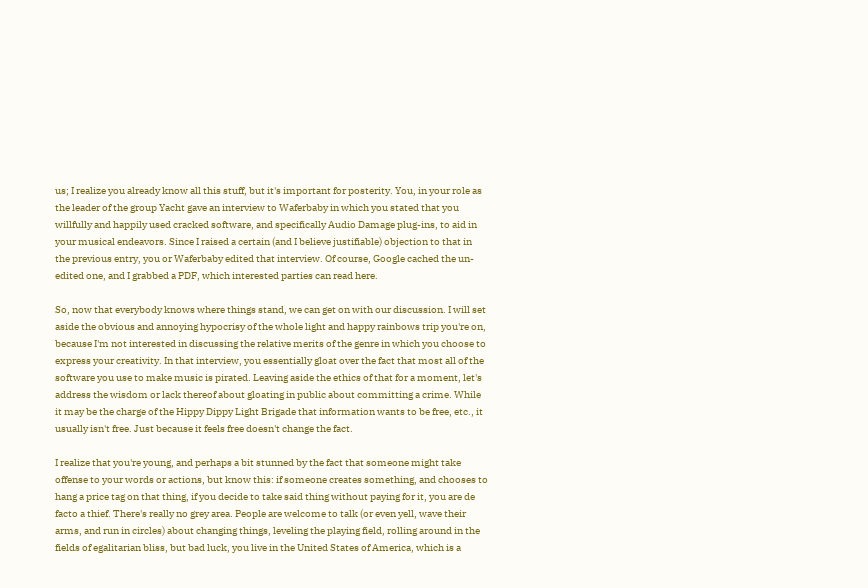us; I realize you already know all this stuff, but it's important for posterity. You, in your role as the leader of the group Yacht gave an interview to Waferbaby in which you stated that you willfully and happily used cracked software, and specifically Audio Damage plug-ins, to aid in your musical endeavors. Since I raised a certain (and I believe justifiable) objection to that in the previous entry, you or Waferbaby edited that interview. Of course, Google cached the un-edited one, and I grabbed a PDF, which interested parties can read here.

So, now that everybody knows where things stand, we can get on with our discussion. I will set aside the obvious and annoying hypocrisy of the whole light and happy rainbows trip you're on, because I'm not interested in discussing the relative merits of the genre in which you choose to express your creativity. In that interview, you essentially gloat over the fact that most all of the software you use to make music is pirated. Leaving aside the ethics of that for a moment, let's address the wisdom or lack thereof about gloating in public about committing a crime. While it may be the charge of the Hippy Dippy Light Brigade that information wants to be free, etc., it usually isn't free. Just because it feels free doesn't change the fact.

I realize that you're young, and perhaps a bit stunned by the fact that someone might take offense to your words or actions, but know this: if someone creates something, and chooses to hang a price tag on that thing, if you decide to take said thing without paying for it, you are de facto a thief. There's really no grey area. People are welcome to talk (or even yell, wave their arms, and run in circles) about changing things, leveling the playing field, rolling around in the fields of egalitarian bliss, but bad luck, you live in the United States of America, which is a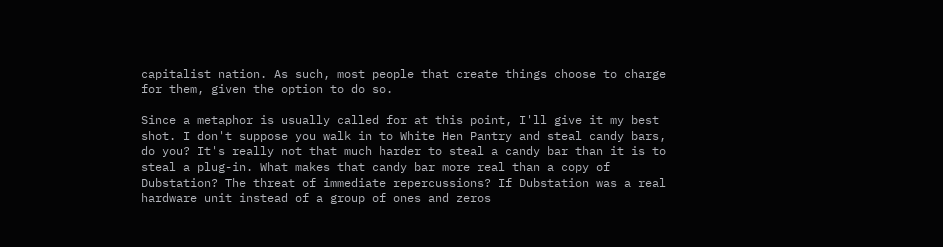capitalist nation. As such, most people that create things choose to charge for them, given the option to do so.

Since a metaphor is usually called for at this point, I'll give it my best shot. I don't suppose you walk in to White Hen Pantry and steal candy bars, do you? It's really not that much harder to steal a candy bar than it is to steal a plug-in. What makes that candy bar more real than a copy of Dubstation? The threat of immediate repercussions? If Dubstation was a real hardware unit instead of a group of ones and zeros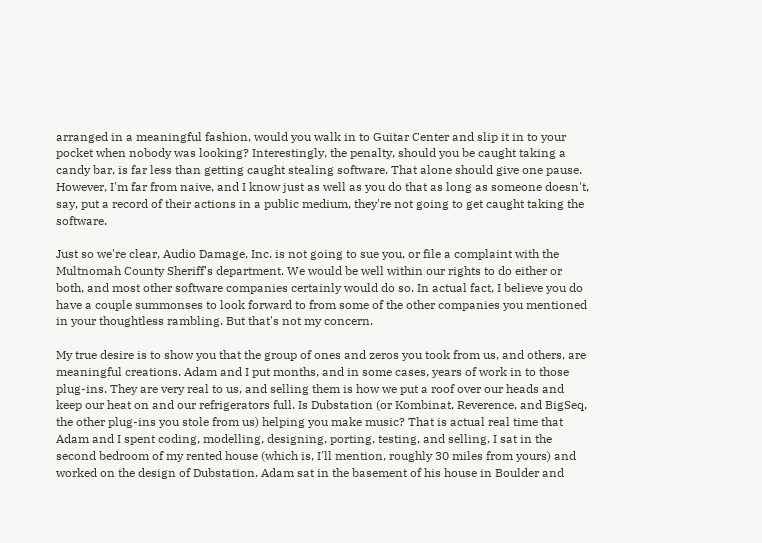arranged in a meaningful fashion, would you walk in to Guitar Center and slip it in to your pocket when nobody was looking? Interestingly, the penalty, should you be caught taking a candy bar, is far less than getting caught stealing software. That alone should give one pause. However, I'm far from naive, and I know just as well as you do that as long as someone doesn't, say, put a record of their actions in a public medium, they're not going to get caught taking the software.

Just so we're clear, Audio Damage, Inc. is not going to sue you, or file a complaint with the Multnomah County Sheriff's department. We would be well within our rights to do either or both, and most other software companies certainly would do so. In actual fact, I believe you do have a couple summonses to look forward to from some of the other companies you mentioned in your thoughtless rambling. But that's not my concern.

My true desire is to show you that the group of ones and zeros you took from us, and others, are meaningful creations. Adam and I put months, and in some cases, years of work in to those plug-ins. They are very real to us, and selling them is how we put a roof over our heads and keep our heat on and our refrigerators full. Is Dubstation (or Kombinat, Reverence, and BigSeq, the other plug-ins you stole from us) helping you make music? That is actual real time that Adam and I spent coding, modelling, designing, porting, testing, and selling. I sat in the second bedroom of my rented house (which is, I'll mention, roughly 30 miles from yours) and worked on the design of Dubstation. Adam sat in the basement of his house in Boulder and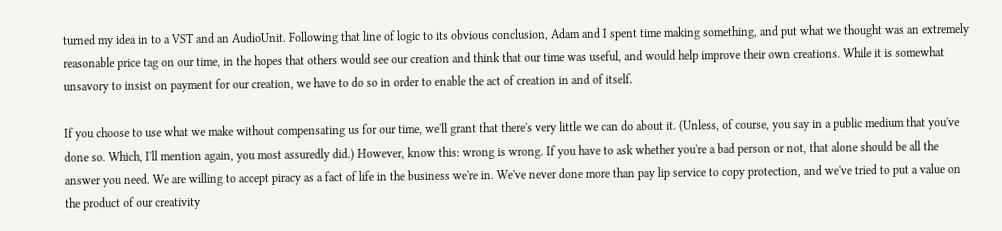turned my idea in to a VST and an AudioUnit. Following that line of logic to its obvious conclusion, Adam and I spent time making something, and put what we thought was an extremely reasonable price tag on our time, in the hopes that others would see our creation and think that our time was useful, and would help improve their own creations. While it is somewhat unsavory to insist on payment for our creation, we have to do so in order to enable the act of creation in and of itself.

If you choose to use what we make without compensating us for our time, we'll grant that there's very little we can do about it. (Unless, of course, you say in a public medium that you've done so. Which, I'll mention again, you most assuredly did.) However, know this: wrong is wrong. If you have to ask whether you're a bad person or not, that alone should be all the answer you need. We are willing to accept piracy as a fact of life in the business we're in. We've never done more than pay lip service to copy protection, and we've tried to put a value on the product of our creativity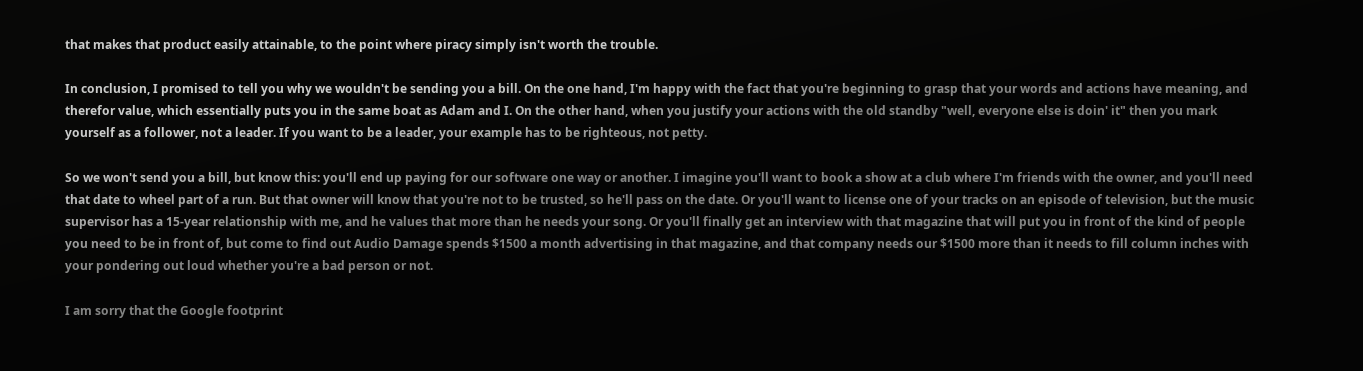that makes that product easily attainable, to the point where piracy simply isn't worth the trouble.

In conclusion, I promised to tell you why we wouldn't be sending you a bill. On the one hand, I'm happy with the fact that you're beginning to grasp that your words and actions have meaning, and therefor value, which essentially puts you in the same boat as Adam and I. On the other hand, when you justify your actions with the old standby "well, everyone else is doin' it" then you mark yourself as a follower, not a leader. If you want to be a leader, your example has to be righteous, not petty.

So we won't send you a bill, but know this: you'll end up paying for our software one way or another. I imagine you'll want to book a show at a club where I'm friends with the owner, and you'll need that date to wheel part of a run. But that owner will know that you're not to be trusted, so he'll pass on the date. Or you'll want to license one of your tracks on an episode of television, but the music supervisor has a 15-year relationship with me, and he values that more than he needs your song. Or you'll finally get an interview with that magazine that will put you in front of the kind of people you need to be in front of, but come to find out Audio Damage spends $1500 a month advertising in that magazine, and that company needs our $1500 more than it needs to fill column inches with your pondering out loud whether you're a bad person or not.

I am sorry that the Google footprint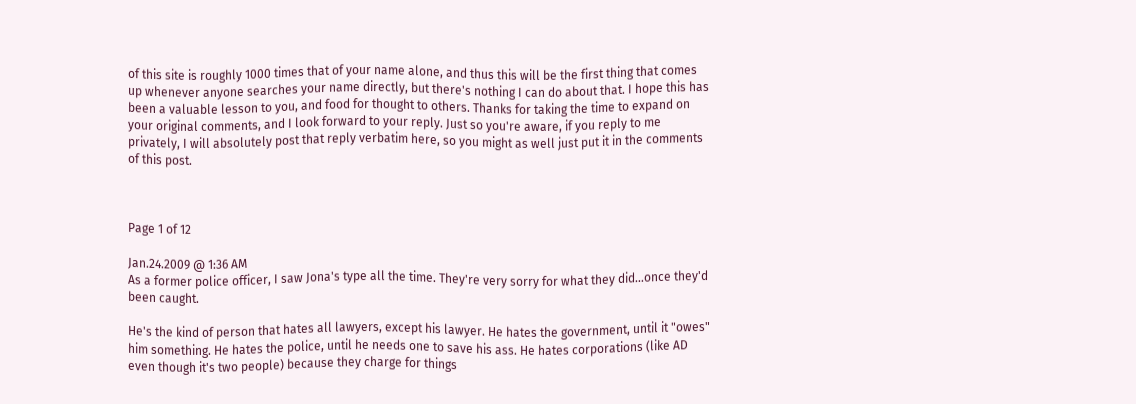of this site is roughly 1000 times that of your name alone, and thus this will be the first thing that comes up whenever anyone searches your name directly, but there's nothing I can do about that. I hope this has been a valuable lesson to you, and food for thought to others. Thanks for taking the time to expand on your original comments, and I look forward to your reply. Just so you're aware, if you reply to me privately, I will absolutely post that reply verbatim here, so you might as well just put it in the comments of this post.



Page 1 of 12

Jan.24.2009 @ 1:36 AM
As a former police officer, I saw Jona's type all the time. They're very sorry for what they did...once they'd been caught.

He's the kind of person that hates all lawyers, except his lawyer. He hates the government, until it "owes" him something. He hates the police, until he needs one to save his ass. He hates corporations (like AD even though it's two people) because they charge for things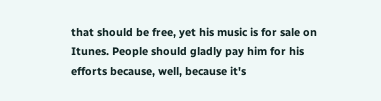that should be free, yet his music is for sale on Itunes. People should gladly pay him for his efforts because, well, because it's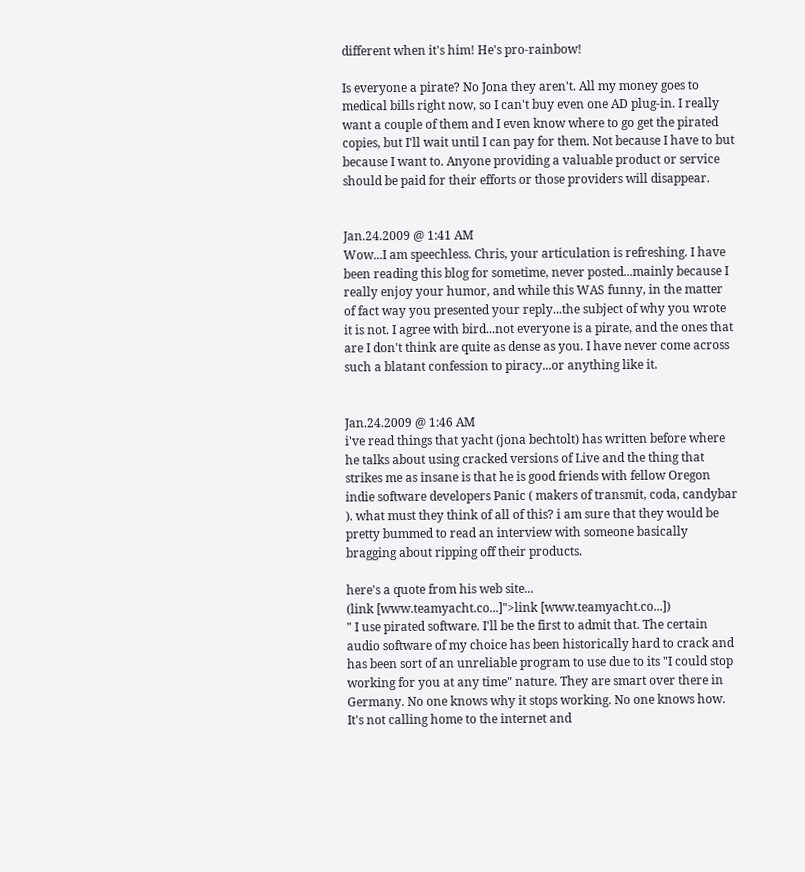different when it's him! He's pro-rainbow!

Is everyone a pirate? No Jona they aren't. All my money goes to medical bills right now, so I can't buy even one AD plug-in. I really want a couple of them and I even know where to go get the pirated copies, but I'll wait until I can pay for them. Not because I have to but because I want to. Anyone providing a valuable product or service should be paid for their efforts or those providers will disappear.


Jan.24.2009 @ 1:41 AM
Wow...I am speechless. Chris, your articulation is refreshing. I have been reading this blog for sometime, never posted...mainly because I really enjoy your humor, and while this WAS funny, in the matter of fact way you presented your reply...the subject of why you wrote it is not. I agree with bird...not everyone is a pirate, and the ones that are I don't think are quite as dense as you. I have never come across such a blatant confession to piracy...or anything like it.


Jan.24.2009 @ 1:46 AM
i've read things that yacht (jona bechtolt) has written before where he talks about using cracked versions of Live and the thing that strikes me as insane is that he is good friends with fellow Oregon indie software developers Panic ( makers of transmit, coda, candybar ). what must they think of all of this? i am sure that they would be pretty bummed to read an interview with someone basically bragging about ripping off their products.

here's a quote from his web site...
(link [www.teamyacht.co...]">link [www.teamyacht.co...])
" I use pirated software. I'll be the first to admit that. The certain audio software of my choice has been historically hard to crack and has been sort of an unreliable program to use due to its "I could stop working for you at any time" nature. They are smart over there in Germany. No one knows why it stops working. No one knows how. It's not calling home to the internet and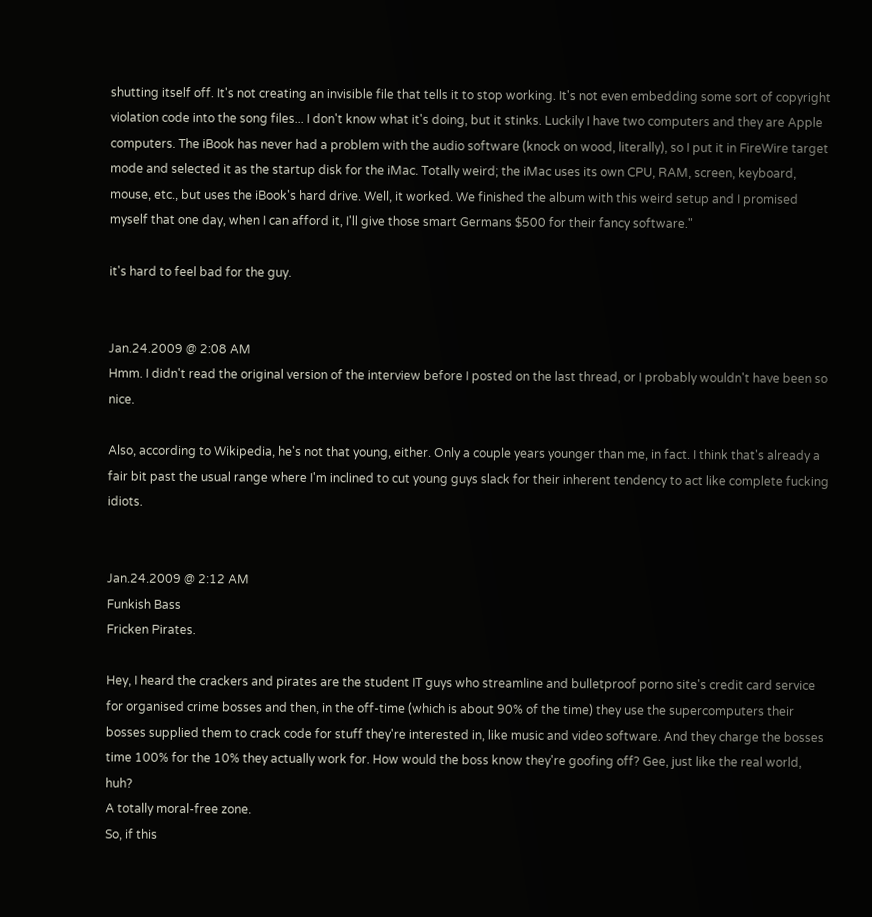shutting itself off. It's not creating an invisible file that tells it to stop working. It's not even embedding some sort of copyright violation code into the song files... I don't know what it's doing, but it stinks. Luckily I have two computers and they are Apple computers. The iBook has never had a problem with the audio software (knock on wood, literally), so I put it in FireWire target mode and selected it as the startup disk for the iMac. Totally weird; the iMac uses its own CPU, RAM, screen, keyboard, mouse, etc., but uses the iBook's hard drive. Well, it worked. We finished the album with this weird setup and I promised myself that one day, when I can afford it, I'll give those smart Germans $500 for their fancy software."

it's hard to feel bad for the guy.


Jan.24.2009 @ 2:08 AM
Hmm. I didn't read the original version of the interview before I posted on the last thread, or I probably wouldn't have been so nice.

Also, according to Wikipedia, he's not that young, either. Only a couple years younger than me, in fact. I think that's already a fair bit past the usual range where I'm inclined to cut young guys slack for their inherent tendency to act like complete fucking idiots.


Jan.24.2009 @ 2:12 AM
Funkish Bass
Fricken Pirates.

Hey, I heard the crackers and pirates are the student IT guys who streamline and bulletproof porno site's credit card service for organised crime bosses and then, in the off-time (which is about 90% of the time) they use the supercomputers their bosses supplied them to crack code for stuff they're interested in, like music and video software. And they charge the bosses time 100% for the 10% they actually work for. How would the boss know they're goofing off? Gee, just like the real world, huh?
A totally moral-free zone.
So, if this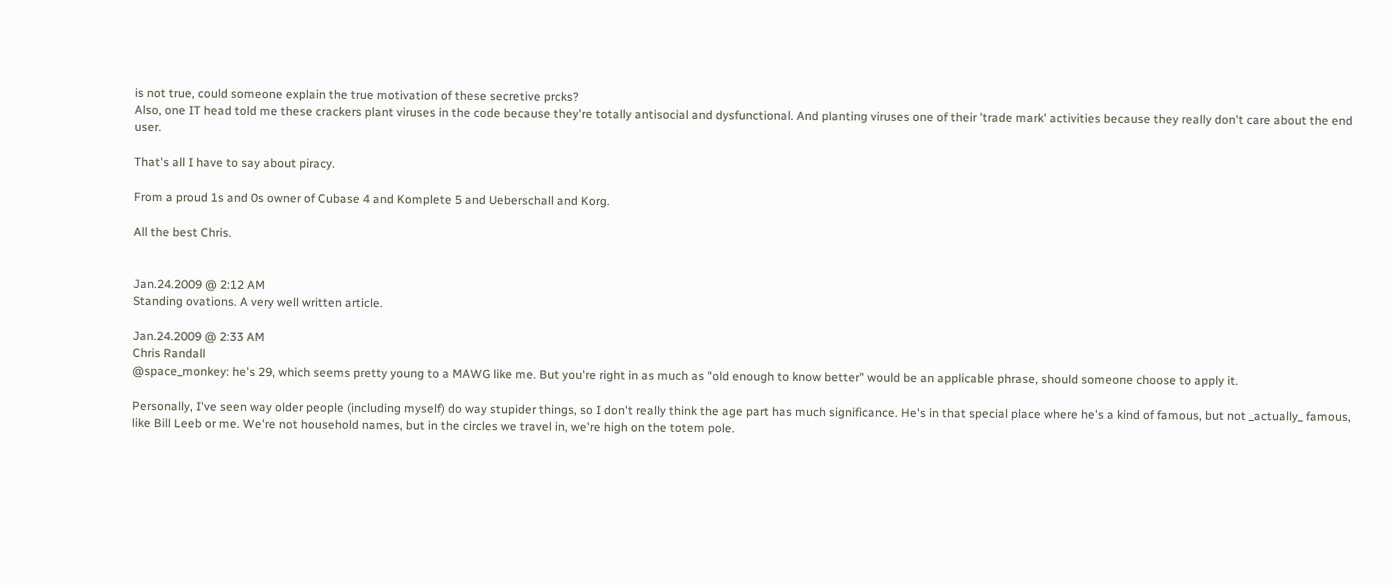is not true, could someone explain the true motivation of these secretive prcks?
Also, one IT head told me these crackers plant viruses in the code because they're totally antisocial and dysfunctional. And planting viruses one of their 'trade mark' activities because they really don't care about the end user.

That's all I have to say about piracy.

From a proud 1s and 0s owner of Cubase 4 and Komplete 5 and Ueberschall and Korg.

All the best Chris.


Jan.24.2009 @ 2:12 AM
Standing ovations. A very well written article.

Jan.24.2009 @ 2:33 AM
Chris Randall
@space_monkey: he's 29, which seems pretty young to a MAWG like me. But you're right in as much as "old enough to know better" would be an applicable phrase, should someone choose to apply it.

Personally, I've seen way older people (including myself) do way stupider things, so I don't really think the age part has much significance. He's in that special place where he's a kind of famous, but not _actually_ famous, like Bill Leeb or me. We're not household names, but in the circles we travel in, we're high on the totem pole.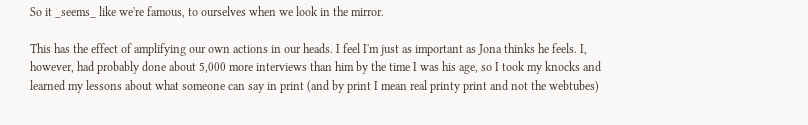So it _seems_ like we're famous, to ourselves when we look in the mirror.

This has the effect of amplifying our own actions in our heads. I feel I'm just as important as Jona thinks he feels. I, however, had probably done about 5,000 more interviews than him by the time I was his age, so I took my knocks and learned my lessons about what someone can say in print (and by print I mean real printy print and not the webtubes)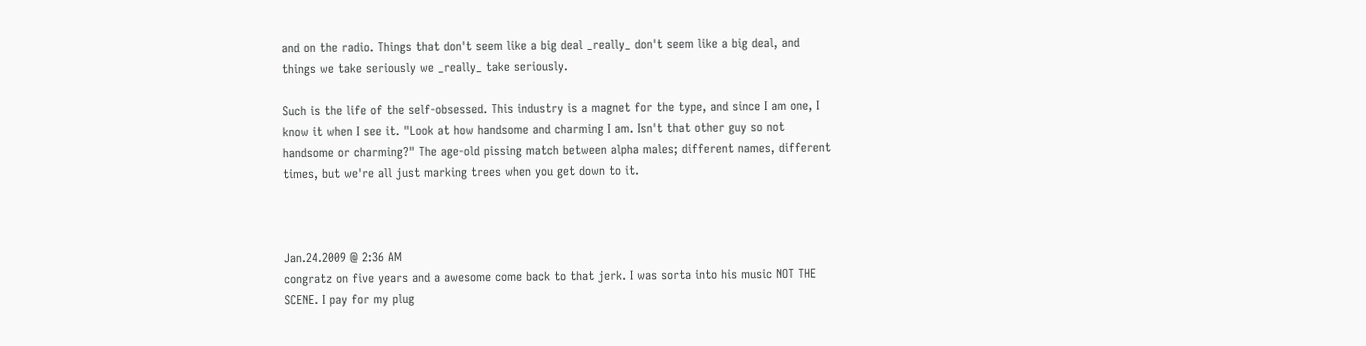and on the radio. Things that don't seem like a big deal _really_ don't seem like a big deal, and things we take seriously we _really_ take seriously.

Such is the life of the self-obsessed. This industry is a magnet for the type, and since I am one, I know it when I see it. "Look at how handsome and charming I am. Isn't that other guy so not handsome or charming?" The age-old pissing match between alpha males; different names, different times, but we're all just marking trees when you get down to it.



Jan.24.2009 @ 2:36 AM
congratz on five years and a awesome come back to that jerk. I was sorta into his music NOT THE SCENE. I pay for my plug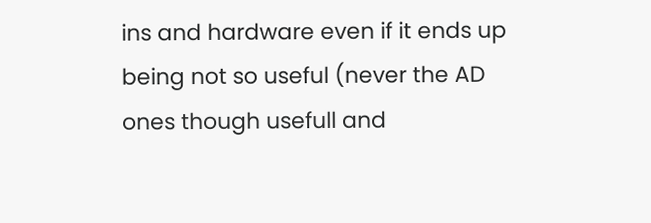ins and hardware even if it ends up being not so useful (never the AD ones though usefull and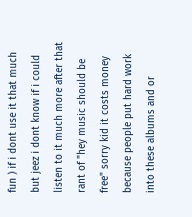fun ) if i dont use it that much but jeez i dont know if i could listen to it much more after that rant of "hey music should be free" sorry kid it costs money because people put hard work into these albums and or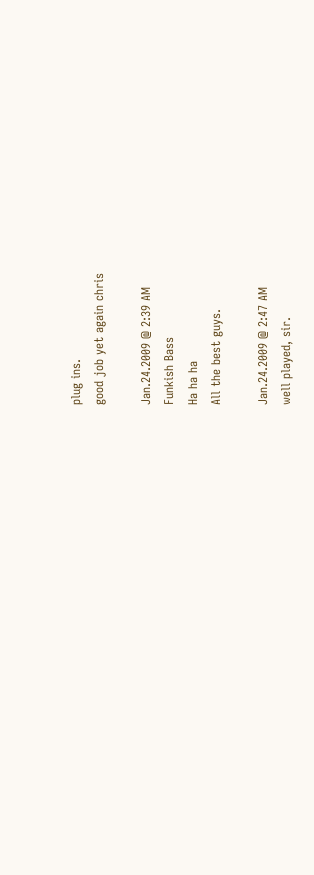plug ins.
good job yet again chris

Jan.24.2009 @ 2:39 AM
Funkish Bass
Ha ha ha
All the best guys.

Jan.24.2009 @ 2:47 AM
well played, sir.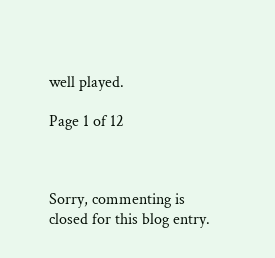well played.

Page 1 of 12



Sorry, commenting is closed for this blog entry.